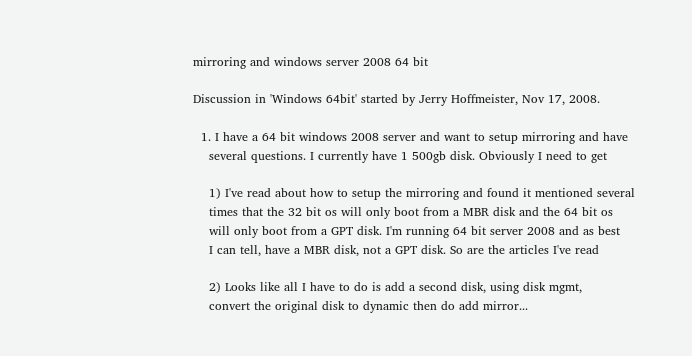mirroring and windows server 2008 64 bit

Discussion in 'Windows 64bit' started by Jerry Hoffmeister, Nov 17, 2008.

  1. I have a 64 bit windows 2008 server and want to setup mirroring and have
    several questions. I currently have 1 500gb disk. Obviously I need to get

    1) I've read about how to setup the mirroring and found it mentioned several
    times that the 32 bit os will only boot from a MBR disk and the 64 bit os
    will only boot from a GPT disk. I'm running 64 bit server 2008 and as best
    I can tell, have a MBR disk, not a GPT disk. So are the articles I've read

    2) Looks like all I have to do is add a second disk, using disk mgmt,
    convert the original disk to dynamic then do add mirror...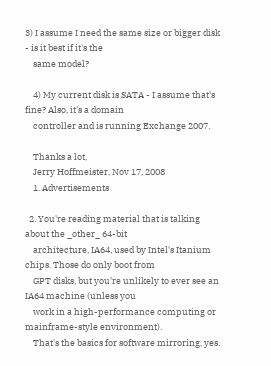3) I assume I need the same size or bigger disk - is it best if it's the
    same model?

    4) My current disk is SATA - I assume that's fine? Also, it's a domain
    controller and is running Exchange 2007.

    Thanks a lot,
    Jerry Hoffmeister, Nov 17, 2008
    1. Advertisements

  2. You're reading material that is talking about the _other_ 64-bit
    architecture, IA64, used by Intel's Itanium chips. Those do only boot from
    GPT disks, but you're unlikely to ever see an IA64 machine (unless you
    work in a high-performance computing or mainframe-style environment).
    That's the basics for software mirroring, yes.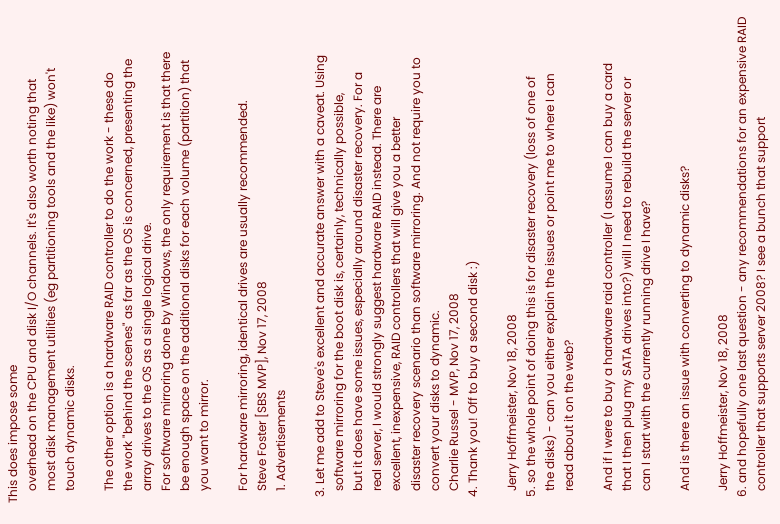This does impose some
    overhead on the CPU and disk I/O channels. It's also worth noting that
    most disk management utilities (eg partitioning tools and the like) won't
    touch dynamic disks.

    The other option is a hardware RAID controller to do the work - these do
    the work "behind the scenes" as far as the OS is concerned, presenting the
    array drives to the OS as a single logical drive.
    For software mirroring done by Windows, the only requirement is that there
    be enough space on the additional disks for each volume (partition) that
    you want to mirror.

    For hardware mirroring, identical drives are usually recommended.
    Steve Foster [SBS MVP], Nov 17, 2008
    1. Advertisements

  3. Let me add to Steve's excellent and accurate answer with a caveat. Using
    software mirroring for the boot disk is, certainly, technically possible,
    but it does have some issues, especially around disaster recovery. For a
    real server, I would strongly suggest hardware RAID instead. There are
    excellent, inexpensive, RAID controllers that will give you a better
    disaster recovery scenario than software mirroring. And not require you to
    convert your disks to dynamic.
    Charlie Russel - MVP, Nov 17, 2008
  4. Thank you! Off to buy a second disk :)

    Jerry Hoffmeister, Nov 18, 2008
  5. so the whole point of doing this is for disaster recovery (loss of one of
    the disks) - can you either explain the issues or point me to where I can
    read about it on the web?

    And if I were to buy a hardware raid controller (I assume I can buy a card
    that I then plug my SATA drives into?) will I need to rebuild the server or
    can I start with the currently running drive I have?

    And is there an issue with converting to dynamic disks?

    Jerry Hoffmeister, Nov 18, 2008
  6. and hopefully one last question - any recommendations for an expensive RAID
    controller that supports server 2008? I see a bunch that support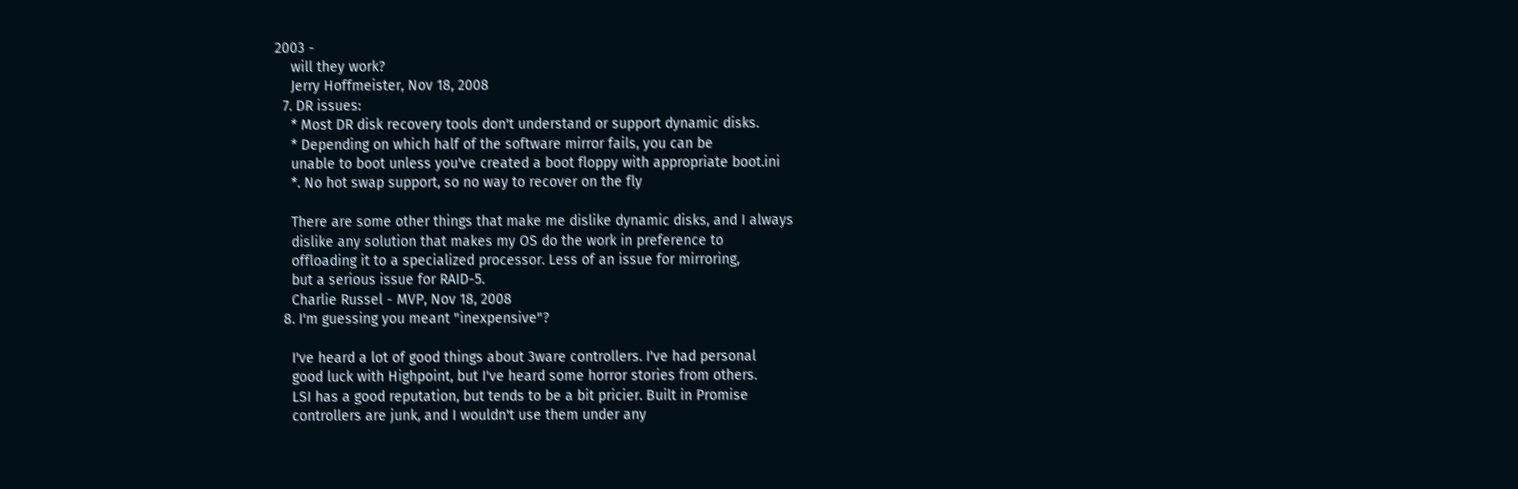2003 -
    will they work?
    Jerry Hoffmeister, Nov 18, 2008
  7. DR issues:
    * Most DR disk recovery tools don't understand or support dynamic disks.
    * Depending on which half of the software mirror fails, you can be
    unable to boot unless you've created a boot floppy with appropriate boot.ini
    *. No hot swap support, so no way to recover on the fly

    There are some other things that make me dislike dynamic disks, and I always
    dislike any solution that makes my OS do the work in preference to
    offloading it to a specialized processor. Less of an issue for mirroring,
    but a serious issue for RAID-5.
    Charlie Russel - MVP, Nov 18, 2008
  8. I'm guessing you meant "inexpensive"?

    I've heard a lot of good things about 3ware controllers. I've had personal
    good luck with Highpoint, but I've heard some horror stories from others.
    LSI has a good reputation, but tends to be a bit pricier. Built in Promise
    controllers are junk, and I wouldn't use them under any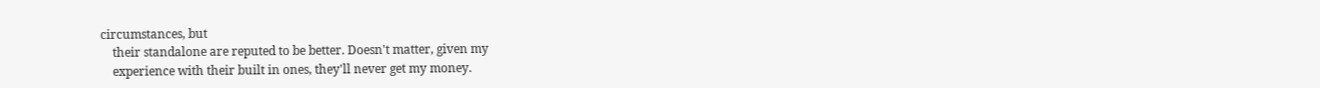circumstances, but
    their standalone are reputed to be better. Doesn't matter, given my
    experience with their built in ones, they'll never get my money.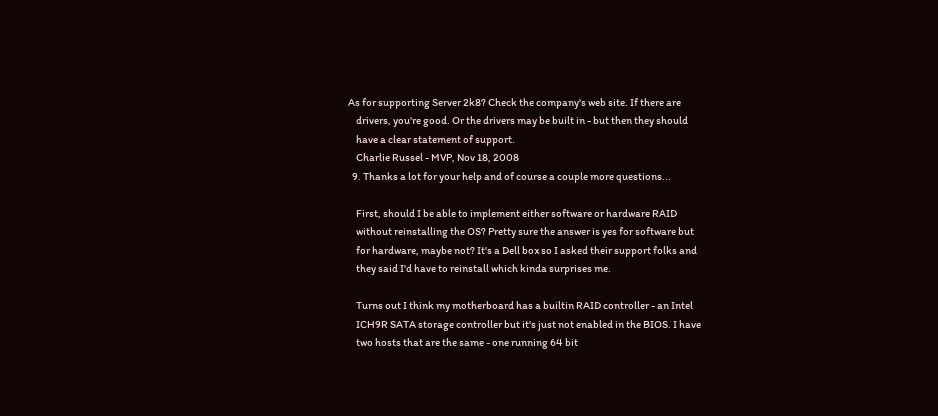As for supporting Server 2k8? Check the company's web site. If there are
    drivers, you're good. Or the drivers may be built in - but then they should
    have a clear statement of support.
    Charlie Russel - MVP, Nov 18, 2008
  9. Thanks a lot for your help and of course a couple more questions...

    First, should I be able to implement either software or hardware RAID
    without reinstalling the OS? Pretty sure the answer is yes for software but
    for hardware, maybe not? It's a Dell box so I asked their support folks and
    they said I'd have to reinstall which kinda surprises me.

    Turns out I think my motherboard has a builtin RAID controller - an Intel
    ICH9R SATA storage controller but it's just not enabled in the BIOS. I have
    two hosts that are the same - one running 64 bit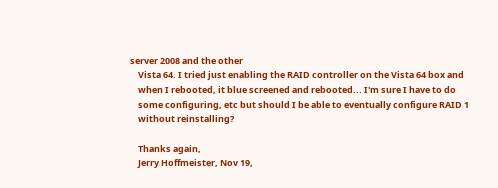server 2008 and the other
    Vista 64. I tried just enabling the RAID controller on the Vista 64 box and
    when I rebooted, it blue screened and rebooted... I'm sure I have to do
    some configuring, etc but should I be able to eventually configure RAID 1
    without reinstalling?

    Thanks again,
    Jerry Hoffmeister, Nov 19,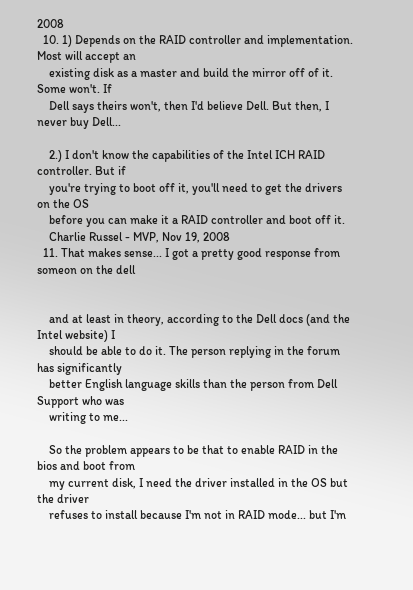2008
  10. 1) Depends on the RAID controller and implementation. Most will accept an
    existing disk as a master and build the mirror off of it. Some won't. If
    Dell says theirs won't, then I'd believe Dell. But then, I never buy Dell...

    2.) I don't know the capabilities of the Intel ICH RAID controller. But if
    you're trying to boot off it, you'll need to get the drivers on the OS
    before you can make it a RAID controller and boot off it.
    Charlie Russel - MVP, Nov 19, 2008
  11. That makes sense... I got a pretty good response from someon on the dell


    and at least in theory, according to the Dell docs (and the Intel website) I
    should be able to do it. The person replying in the forum has significantly
    better English language skills than the person from Dell Support who was
    writing to me...

    So the problem appears to be that to enable RAID in the bios and boot from
    my current disk, I need the driver installed in the OS but the driver
    refuses to install because I'm not in RAID mode... but I'm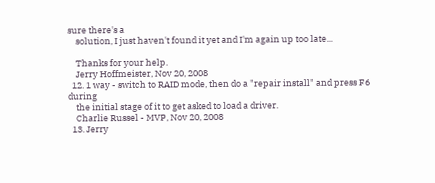sure there's a
    solution, I just haven't found it yet and I'm again up too late...

    Thanks for your help.
    Jerry Hoffmeister, Nov 20, 2008
  12. 1 way - switch to RAID mode, then do a "repair install" and press F6 during
    the initial stage of it to get asked to load a driver.
    Charlie Russel - MVP, Nov 20, 2008
  13. Jerry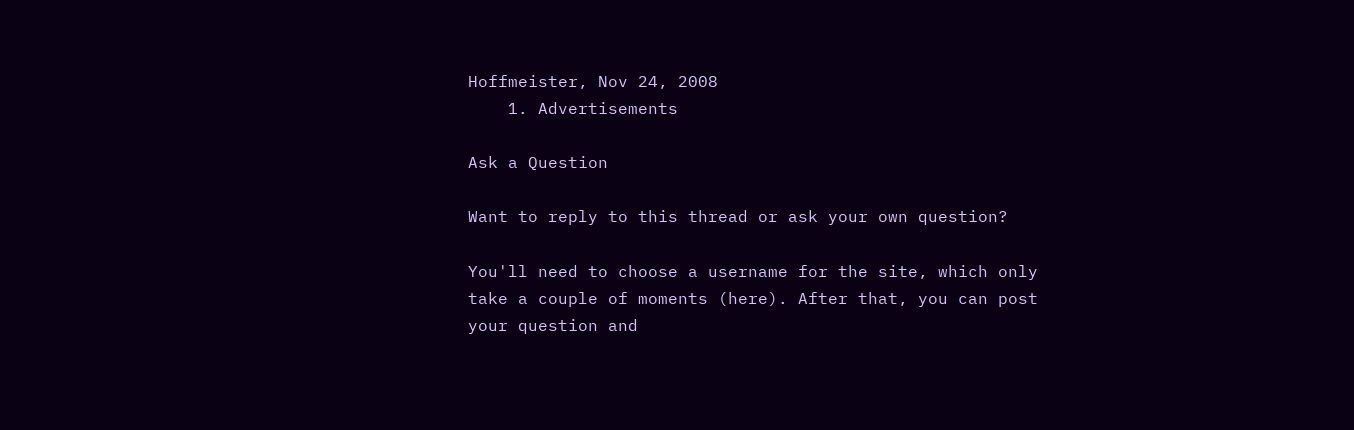Hoffmeister, Nov 24, 2008
    1. Advertisements

Ask a Question

Want to reply to this thread or ask your own question?

You'll need to choose a username for the site, which only take a couple of moments (here). After that, you can post your question and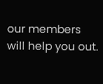our members will help you out.